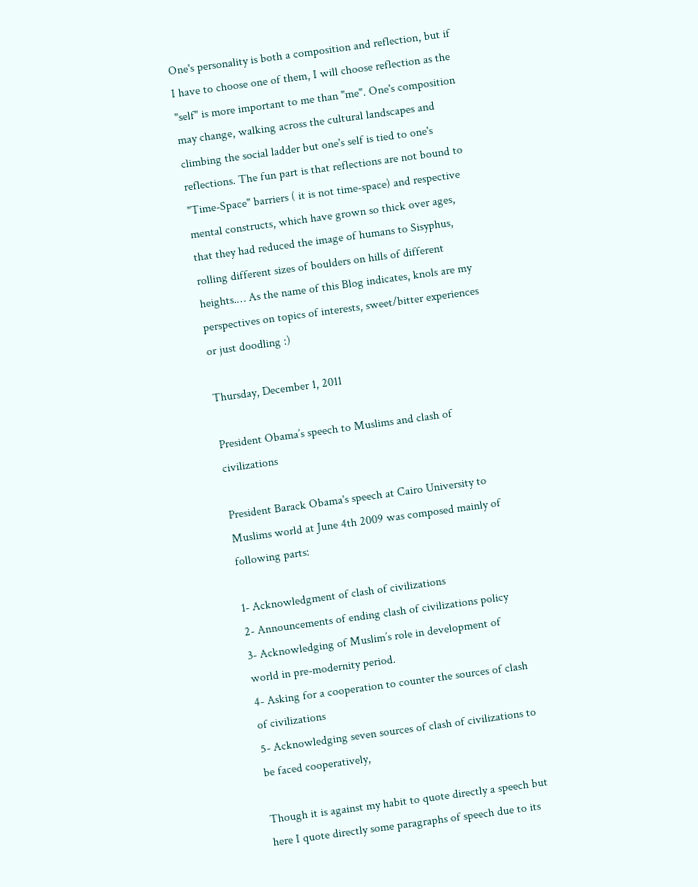One's personality is both a composition and reflection, but if I have to choose one of them, I will choose reflection as the "self" is more important to me than "me". One's composition may change, walking across the cultural landscapes and climbing the social ladder but one's self is tied to one's reflections. The fun part is that reflections are not bound to "Time-Space" barriers ( it is not time-space) and respective mental constructs, which have grown so thick over ages, that they had reduced the image of humans to Sisyphus, rolling different sizes of boulders on hills of different heights.… As the name of this Blog indicates, knols are my perspectives on topics of interests, sweet/bitter experiences or just doodling :)

Thursday, December 1, 2011

President Obama’s speech to Muslims and clash of civilizations

President Barack Obama's speech at Cairo University to Muslims world at June 4th 2009 was composed mainly of following parts:

1- Acknowledgment of clash of civilizations
2- Announcements of ending clash of civilizations policy
3- Acknowledging of Muslim’s role in development of world in pre-modernity period.
4- Asking for a cooperation to counter the sources of clash of civilizations
5- Acknowledging seven sources of clash of civilizations to be faced cooperatively,

Though it is against my habit to quote directly a speech but here I quote directly some paragraphs of speech due to its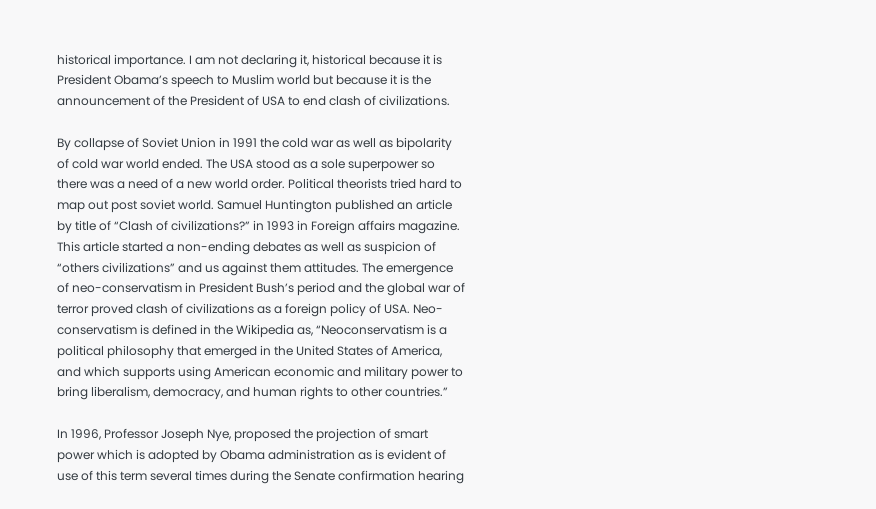historical importance. I am not declaring it, historical because it is President Obama’s speech to Muslim world but because it is the announcement of the President of USA to end clash of civilizations.

By collapse of Soviet Union in 1991 the cold war as well as bipolarity of cold war world ended. The USA stood as a sole superpower so there was a need of a new world order. Political theorists tried hard to map out post soviet world. Samuel Huntington published an article by title of “Clash of civilizations?” in 1993 in Foreign affairs magazine. This article started a non-ending debates as well as suspicion of “others civilizations” and us against them attitudes. The emergence of neo-conservatism in President Bush’s period and the global war of terror proved clash of civilizations as a foreign policy of USA. Neo-conservatism is defined in the Wikipedia as, “Neoconservatism is a political philosophy that emerged in the United States of America, and which supports using American economic and military power to bring liberalism, democracy, and human rights to other countries.”

In 1996, Professor Joseph Nye, proposed the projection of smart power which is adopted by Obama administration as is evident of use of this term several times during the Senate confirmation hearing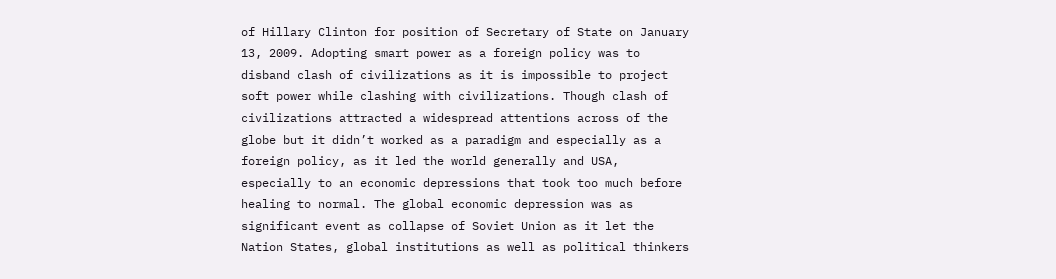of Hillary Clinton for position of Secretary of State on January 13, 2009. Adopting smart power as a foreign policy was to disband clash of civilizations as it is impossible to project soft power while clashing with civilizations. Though clash of civilizations attracted a widespread attentions across of the globe but it didn’t worked as a paradigm and especially as a foreign policy, as it led the world generally and USA, especially to an economic depressions that took too much before healing to normal. The global economic depression was as significant event as collapse of Soviet Union as it let the Nation States, global institutions as well as political thinkers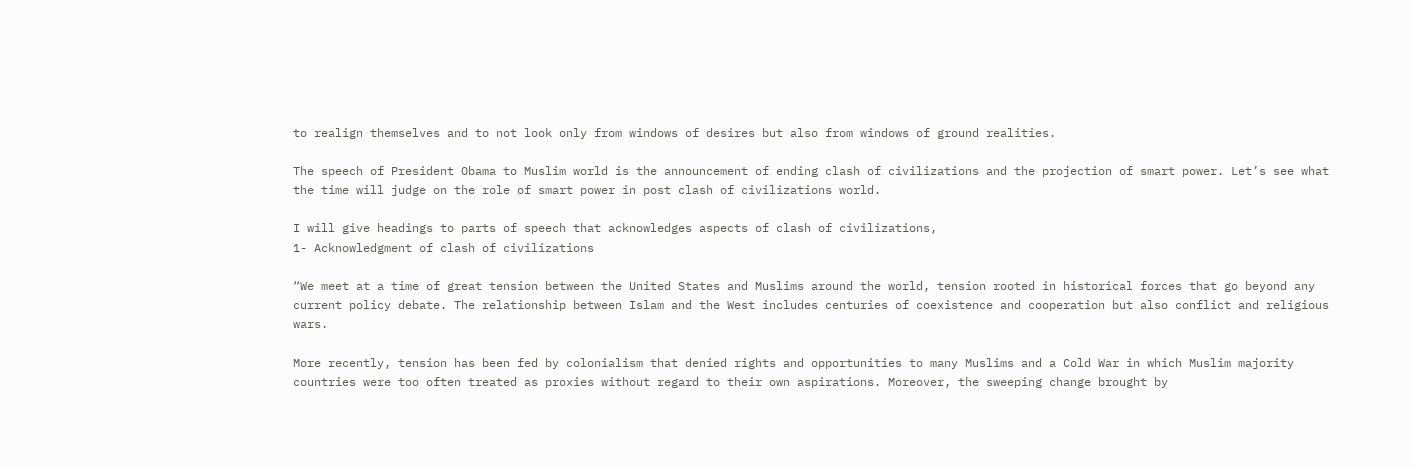to realign themselves and to not look only from windows of desires but also from windows of ground realities.

The speech of President Obama to Muslim world is the announcement of ending clash of civilizations and the projection of smart power. Let’s see what the time will judge on the role of smart power in post clash of civilizations world.

I will give headings to parts of speech that acknowledges aspects of clash of civilizations,
1- Acknowledgment of clash of civilizations

“We meet at a time of great tension between the United States and Muslims around the world, tension rooted in historical forces that go beyond any current policy debate. The relationship between Islam and the West includes centuries of coexistence and cooperation but also conflict and religious wars.

More recently, tension has been fed by colonialism that denied rights and opportunities to many Muslims and a Cold War in which Muslim majority countries were too often treated as proxies without regard to their own aspirations. Moreover, the sweeping change brought by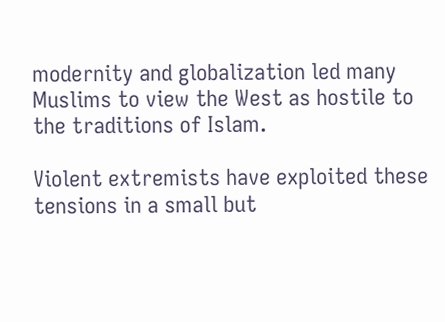modernity and globalization led many Muslims to view the West as hostile to the traditions of Islam.

Violent extremists have exploited these tensions in a small but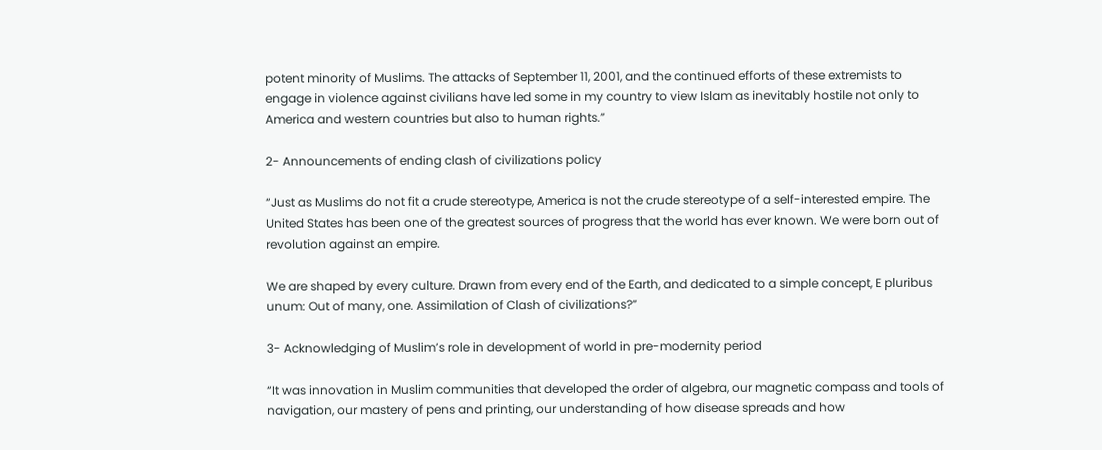potent minority of Muslims. The attacks of September 11, 2001, and the continued efforts of these extremists to engage in violence against civilians have led some in my country to view Islam as inevitably hostile not only to America and western countries but also to human rights.”

2- Announcements of ending clash of civilizations policy

“Just as Muslims do not fit a crude stereotype, America is not the crude stereotype of a self-interested empire. The United States has been one of the greatest sources of progress that the world has ever known. We were born out of revolution against an empire.

We are shaped by every culture. Drawn from every end of the Earth, and dedicated to a simple concept, E pluribus unum: Out of many, one. Assimilation of Clash of civilizations?”

3- Acknowledging of Muslim’s role in development of world in pre-modernity period

“It was innovation in Muslim communities that developed the order of algebra, our magnetic compass and tools of navigation, our mastery of pens and printing, our understanding of how disease spreads and how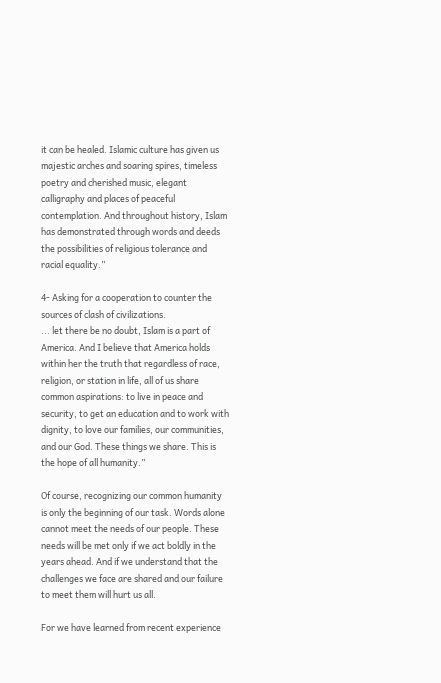it can be healed. Islamic culture has given us majestic arches and soaring spires, timeless poetry and cherished music, elegant calligraphy and places of peaceful contemplation. And throughout history, Islam has demonstrated through words and deeds the possibilities of religious tolerance and racial equality.”

4- Asking for a cooperation to counter the sources of clash of civilizations.
... let there be no doubt, Islam is a part of America. And I believe that America holds within her the truth that regardless of race, religion, or station in life, all of us share common aspirations: to live in peace and security, to get an education and to work with dignity, to love our families, our communities, and our God. These things we share. This is the hope of all humanity.”

Of course, recognizing our common humanity is only the beginning of our task. Words alone cannot meet the needs of our people. These needs will be met only if we act boldly in the years ahead. And if we understand that the challenges we face are shared and our failure to meet them will hurt us all.

For we have learned from recent experience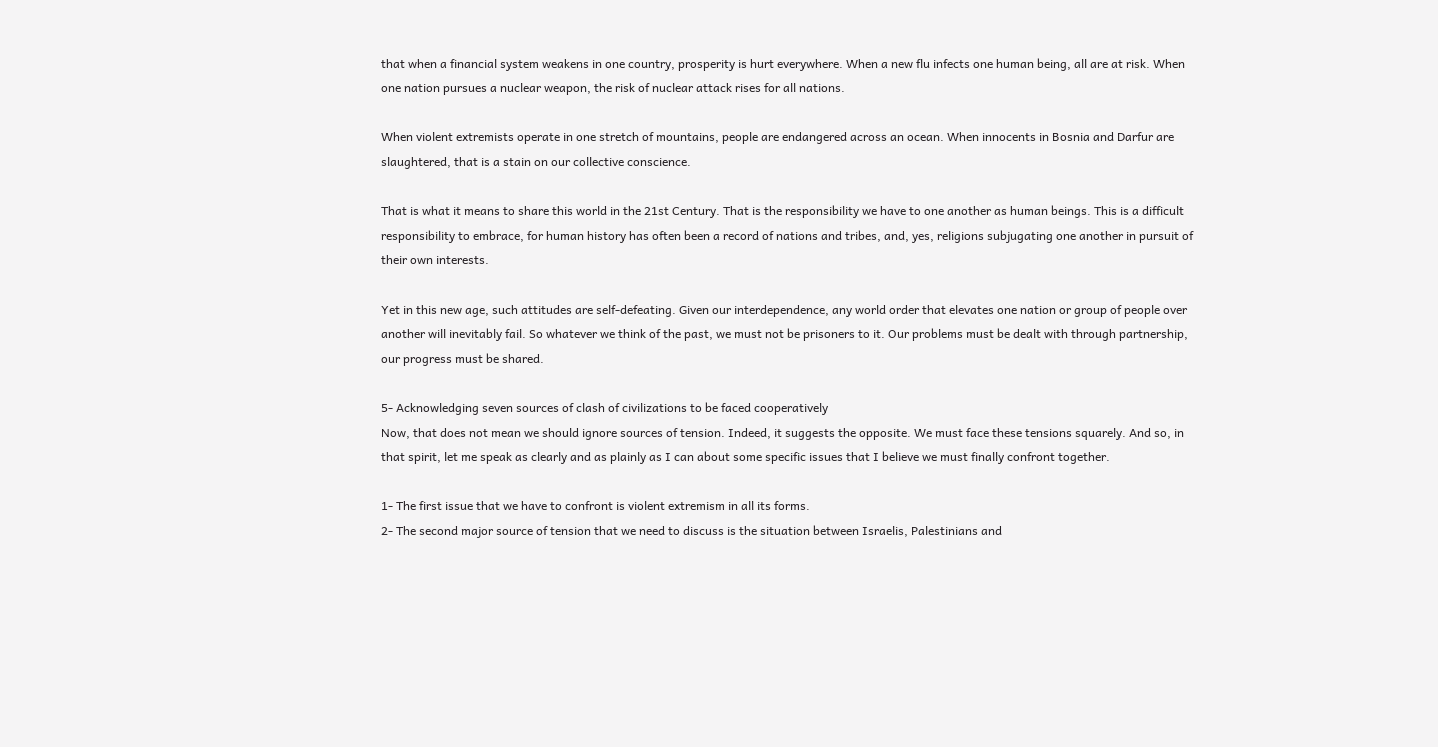that when a financial system weakens in one country, prosperity is hurt everywhere. When a new flu infects one human being, all are at risk. When one nation pursues a nuclear weapon, the risk of nuclear attack rises for all nations.

When violent extremists operate in one stretch of mountains, people are endangered across an ocean. When innocents in Bosnia and Darfur are slaughtered, that is a stain on our collective conscience.

That is what it means to share this world in the 21st Century. That is the responsibility we have to one another as human beings. This is a difficult responsibility to embrace, for human history has often been a record of nations and tribes, and, yes, religions subjugating one another in pursuit of their own interests.

Yet in this new age, such attitudes are self-defeating. Given our interdependence, any world order that elevates one nation or group of people over another will inevitably fail. So whatever we think of the past, we must not be prisoners to it. Our problems must be dealt with through partnership, our progress must be shared.

5- Acknowledging seven sources of clash of civilizations to be faced cooperatively
Now, that does not mean we should ignore sources of tension. Indeed, it suggests the opposite. We must face these tensions squarely. And so, in that spirit, let me speak as clearly and as plainly as I can about some specific issues that I believe we must finally confront together.

1- The first issue that we have to confront is violent extremism in all its forms.
2- The second major source of tension that we need to discuss is the situation between Israelis, Palestinians and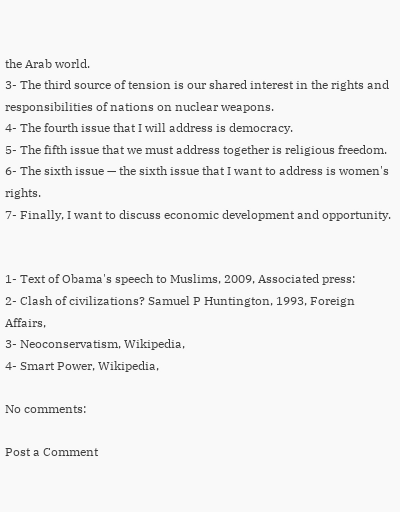the Arab world.
3- The third source of tension is our shared interest in the rights and responsibilities of nations on nuclear weapons.
4- The fourth issue that I will address is democracy.
5- The fifth issue that we must address together is religious freedom.
6- The sixth issue — the sixth issue that I want to address is women's rights.
7- Finally, I want to discuss economic development and opportunity.


1- Text of Obama's speech to Muslims, 2009, Associated press:
2- Clash of civilizations? Samuel P Huntington, 1993, Foreign Affairs,
3- Neoconservatism, Wikipedia,
4- Smart Power, Wikipedia,

No comments:

Post a Comment